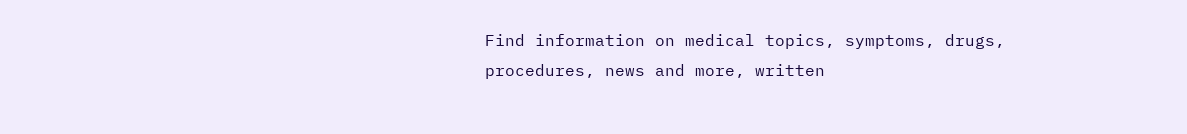Find information on medical topics, symptoms, drugs, procedures, news and more, written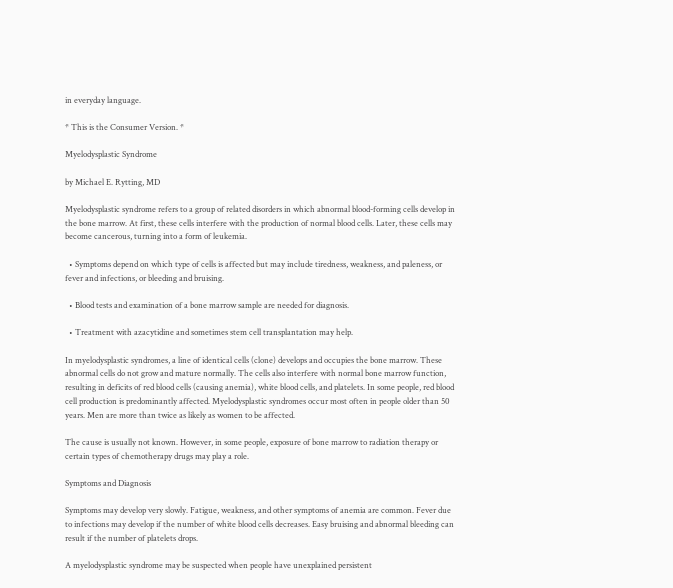in everyday language.

* This is the Consumer Version. *

Myelodysplastic Syndrome

by Michael E. Rytting, MD

Myelodysplastic syndrome refers to a group of related disorders in which abnormal blood-forming cells develop in the bone marrow. At first, these cells interfere with the production of normal blood cells. Later, these cells may become cancerous, turning into a form of leukemia.

  • Symptoms depend on which type of cells is affected but may include tiredness, weakness, and paleness, or fever and infections, or bleeding and bruising.

  • Blood tests and examination of a bone marrow sample are needed for diagnosis.

  • Treatment with azacytidine and sometimes stem cell transplantation may help.

In myelodysplastic syndromes, a line of identical cells (clone) develops and occupies the bone marrow. These abnormal cells do not grow and mature normally. The cells also interfere with normal bone marrow function, resulting in deficits of red blood cells (causing anemia), white blood cells, and platelets. In some people, red blood cell production is predominantly affected. Myelodysplastic syndromes occur most often in people older than 50 years. Men are more than twice as likely as women to be affected.

The cause is usually not known. However, in some people, exposure of bone marrow to radiation therapy or certain types of chemotherapy drugs may play a role.

Symptoms and Diagnosis

Symptoms may develop very slowly. Fatigue, weakness, and other symptoms of anemia are common. Fever due to infections may develop if the number of white blood cells decreases. Easy bruising and abnormal bleeding can result if the number of platelets drops.

A myelodysplastic syndrome may be suspected when people have unexplained persistent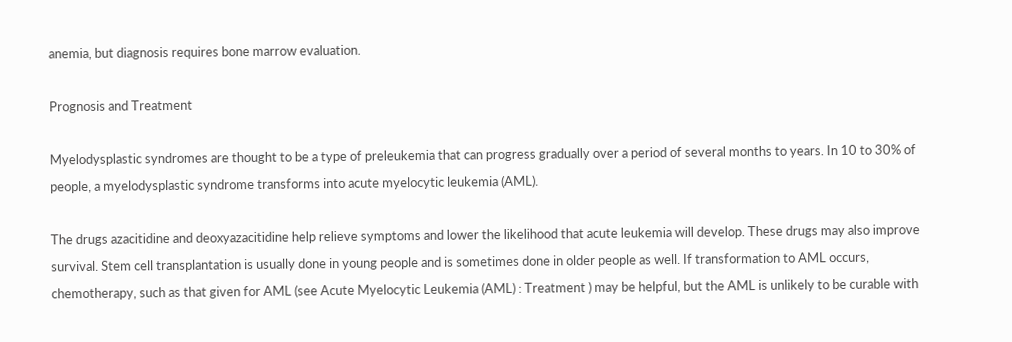anemia, but diagnosis requires bone marrow evaluation.

Prognosis and Treatment

Myelodysplastic syndromes are thought to be a type of preleukemia that can progress gradually over a period of several months to years. In 10 to 30% of people, a myelodysplastic syndrome transforms into acute myelocytic leukemia (AML).

The drugs azacitidine and deoxyazacitidine help relieve symptoms and lower the likelihood that acute leukemia will develop. These drugs may also improve survival. Stem cell transplantation is usually done in young people and is sometimes done in older people as well. If transformation to AML occurs, chemotherapy, such as that given for AML (see Acute Myelocytic Leukemia (AML) : Treatment ) may be helpful, but the AML is unlikely to be curable with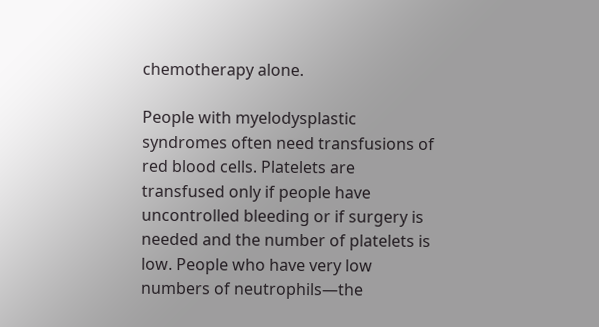chemotherapy alone.

People with myelodysplastic syndromes often need transfusions of red blood cells. Platelets are transfused only if people have uncontrolled bleeding or if surgery is needed and the number of platelets is low. People who have very low numbers of neutrophils—the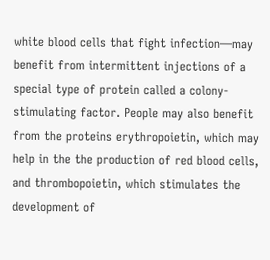white blood cells that fight infection—may benefit from intermittent injections of a special type of protein called a colony-stimulating factor. People may also benefit from the proteins erythropoietin, which may help in the the production of red blood cells, and thrombopoietin, which stimulates the development of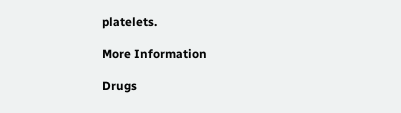platelets.

More Information

Drugs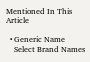Mentioned In This Article

  • Generic Name
    Select Brand Names